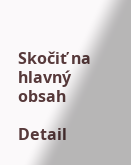Skočiť na hlavný obsah

Detail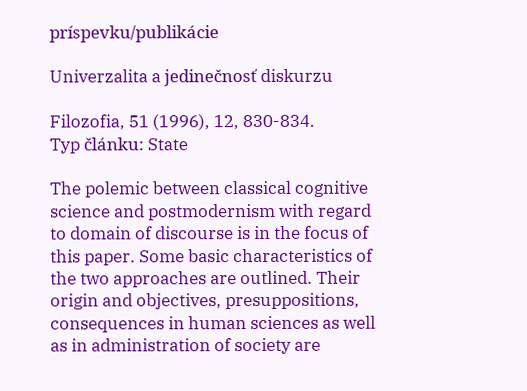príspevku/publikácie

Univerzalita a jedinečnosť diskurzu

Filozofia, 51 (1996), 12, 830-834.
Typ článku: State

The polemic between classical cognitive science and postmodernism with regard to domain of discourse is in the focus of this paper. Some basic characteristics of the two approaches are outlined. Their origin and objectives, presuppositions, consequences in human sciences as well as in administration of society are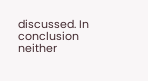discussed. In conclusion neither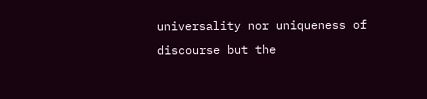universality nor uniqueness of discourse but the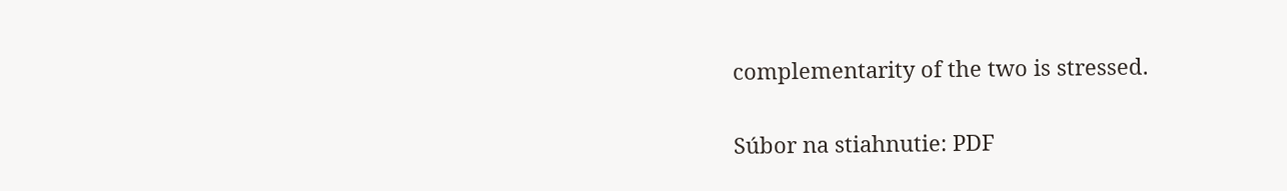complementarity of the two is stressed.

Súbor na stiahnutie: PDF